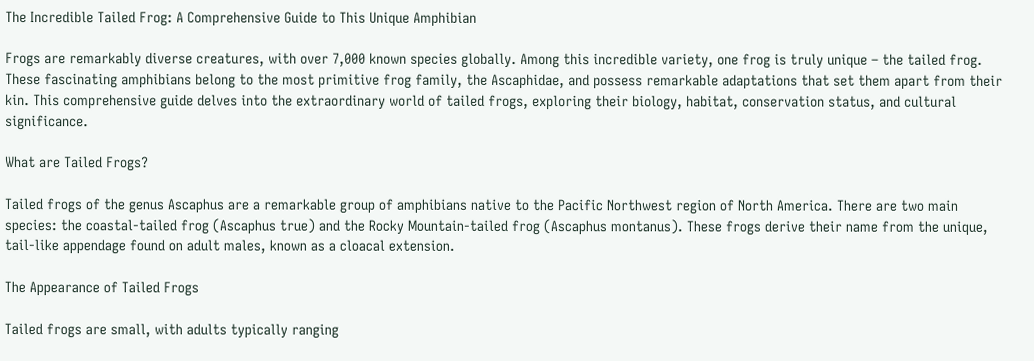The Incredible Tailed Frog: A Comprehensive Guide to This Unique Amphibian

Frogs are remarkably diverse creatures, with over 7,000 known species globally. Among this incredible variety, one frog is truly unique – the tailed frog. These fascinating amphibians belong to the most primitive frog family, the Ascaphidae, and possess remarkable adaptations that set them apart from their kin. This comprehensive guide delves into the extraordinary world of tailed frogs, exploring their biology, habitat, conservation status, and cultural significance.

What are Tailed Frogs?

Tailed frogs of the genus Ascaphus are a remarkable group of amphibians native to the Pacific Northwest region of North America. There are two main species: the coastal-tailed frog (Ascaphus true) and the Rocky Mountain-tailed frog (Ascaphus montanus). These frogs derive their name from the unique, tail-like appendage found on adult males, known as a cloacal extension.

The Appearance of Tailed Frogs

Tailed frogs are small, with adults typically ranging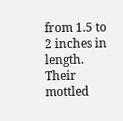from 1.5 to 2 inches in length. Their mottled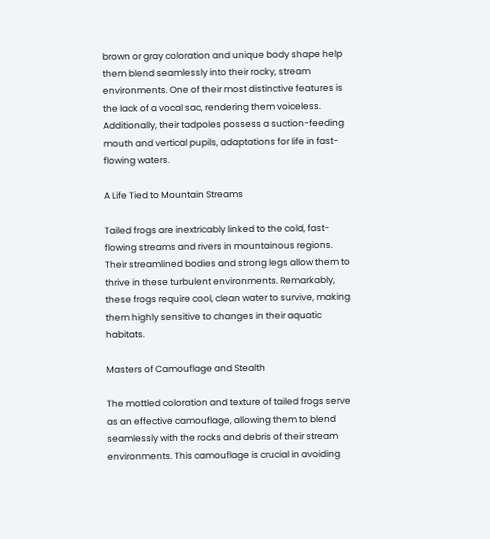brown or gray coloration and unique body shape help them blend seamlessly into their rocky, stream environments. One of their most distinctive features is the lack of a vocal sac, rendering them voiceless. Additionally, their tadpoles possess a suction-feeding mouth and vertical pupils, adaptations for life in fast-flowing waters.

A Life Tied to Mountain Streams

Tailed frogs are inextricably linked to the cold, fast-flowing streams and rivers in mountainous regions. Their streamlined bodies and strong legs allow them to thrive in these turbulent environments. Remarkably, these frogs require cool, clean water to survive, making them highly sensitive to changes in their aquatic habitats.

Masters of Camouflage and Stealth

The mottled coloration and texture of tailed frogs serve as an effective camouflage, allowing them to blend seamlessly with the rocks and debris of their stream environments. This camouflage is crucial in avoiding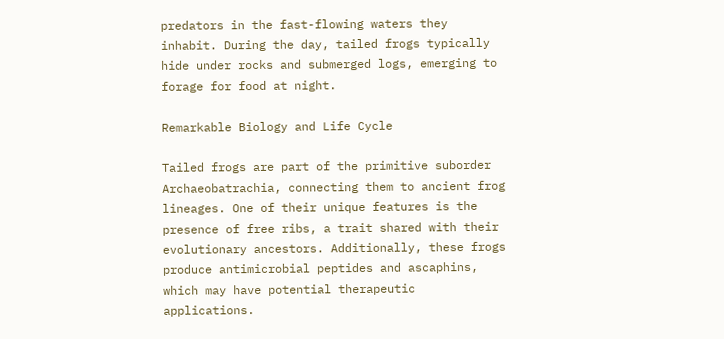predators in the fast-flowing waters they inhabit. During the day, tailed frogs typically hide under rocks and submerged logs, emerging to forage for food at night.

Remarkable Biology and Life Cycle

Tailed frogs are part of the primitive suborder Archaeobatrachia, connecting them to ancient frog lineages. One of their unique features is the presence of free ribs, a trait shared with their evolutionary ancestors. Additionally, these frogs produce antimicrobial peptides and ascaphins, which may have potential therapeutic applications.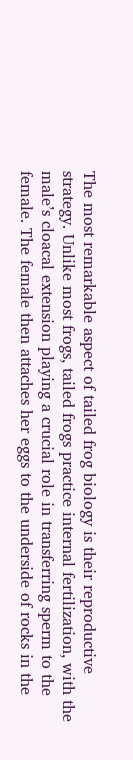The most remarkable aspect of tailed frog biology is their reproductive strategy. Unlike most frogs, tailed frogs practice internal fertilization, with the male’s cloacal extension playing a crucial role in transferring sperm to the female. The female then attaches her eggs to the underside of rocks in the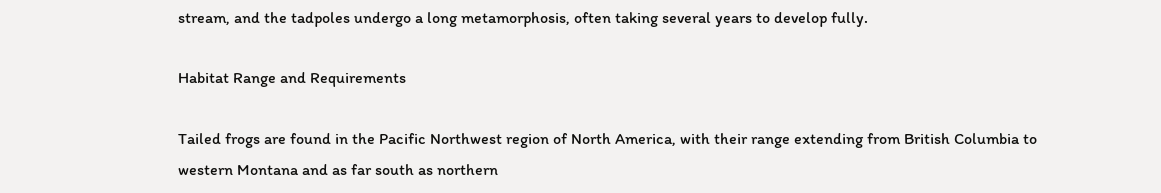stream, and the tadpoles undergo a long metamorphosis, often taking several years to develop fully.

Habitat Range and Requirements

Tailed frogs are found in the Pacific Northwest region of North America, with their range extending from British Columbia to western Montana and as far south as northern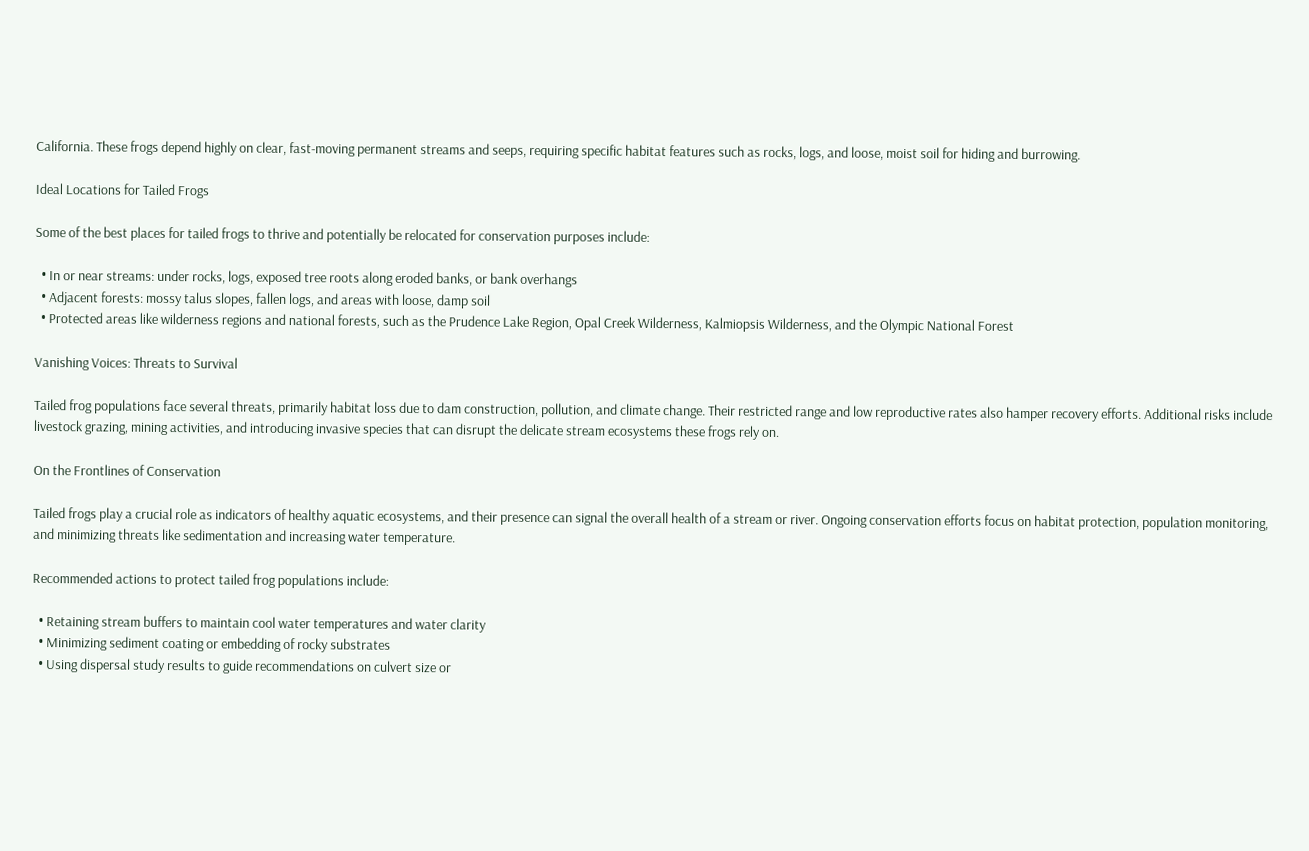California. These frogs depend highly on clear, fast-moving permanent streams and seeps, requiring specific habitat features such as rocks, logs, and loose, moist soil for hiding and burrowing.

Ideal Locations for Tailed Frogs

Some of the best places for tailed frogs to thrive and potentially be relocated for conservation purposes include:

  • In or near streams: under rocks, logs, exposed tree roots along eroded banks, or bank overhangs
  • Adjacent forests: mossy talus slopes, fallen logs, and areas with loose, damp soil
  • Protected areas like wilderness regions and national forests, such as the Prudence Lake Region, Opal Creek Wilderness, Kalmiopsis Wilderness, and the Olympic National Forest

Vanishing Voices: Threats to Survival

Tailed frog populations face several threats, primarily habitat loss due to dam construction, pollution, and climate change. Their restricted range and low reproductive rates also hamper recovery efforts. Additional risks include livestock grazing, mining activities, and introducing invasive species that can disrupt the delicate stream ecosystems these frogs rely on.

On the Frontlines of Conservation

Tailed frogs play a crucial role as indicators of healthy aquatic ecosystems, and their presence can signal the overall health of a stream or river. Ongoing conservation efforts focus on habitat protection, population monitoring, and minimizing threats like sedimentation and increasing water temperature.

Recommended actions to protect tailed frog populations include:

  • Retaining stream buffers to maintain cool water temperatures and water clarity
  • Minimizing sediment coating or embedding of rocky substrates
  • Using dispersal study results to guide recommendations on culvert size or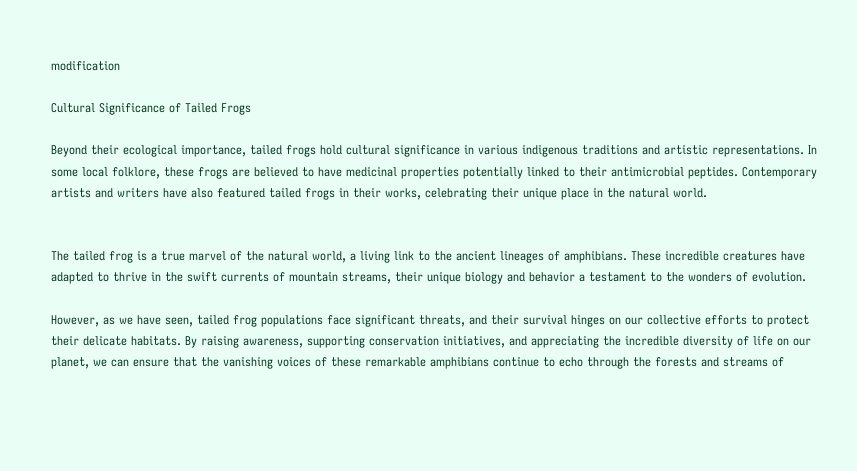modification

Cultural Significance of Tailed Frogs

Beyond their ecological importance, tailed frogs hold cultural significance in various indigenous traditions and artistic representations. In some local folklore, these frogs are believed to have medicinal properties potentially linked to their antimicrobial peptides. Contemporary artists and writers have also featured tailed frogs in their works, celebrating their unique place in the natural world.


The tailed frog is a true marvel of the natural world, a living link to the ancient lineages of amphibians. These incredible creatures have adapted to thrive in the swift currents of mountain streams, their unique biology and behavior a testament to the wonders of evolution.

However, as we have seen, tailed frog populations face significant threats, and their survival hinges on our collective efforts to protect their delicate habitats. By raising awareness, supporting conservation initiatives, and appreciating the incredible diversity of life on our planet, we can ensure that the vanishing voices of these remarkable amphibians continue to echo through the forests and streams of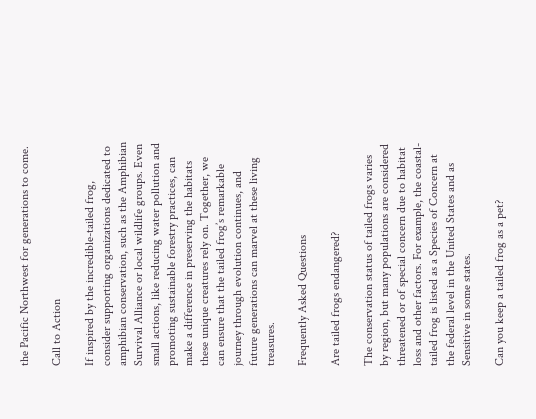the Pacific Northwest for generations to come.

Call to Action

If inspired by the incredible-tailed frog, consider supporting organizations dedicated to amphibian conservation, such as the Amphibian Survival Alliance or local wildlife groups. Even small actions, like reducing water pollution and promoting sustainable forestry practices, can make a difference in preserving the habitats these unique creatures rely on. Together, we can ensure that the tailed frog’s remarkable journey through evolution continues, and future generations can marvel at these living treasures.

Frequently Asked Questions

Are tailed frogs endangered?

The conservation status of tailed frogs varies by region, but many populations are considered threatened or of special concern due to habitat loss and other factors. For example, the coastal-tailed frog is listed as a Species of Concern at the federal level in the United States and as Sensitive in some states.

Can you keep a tailed frog as a pet?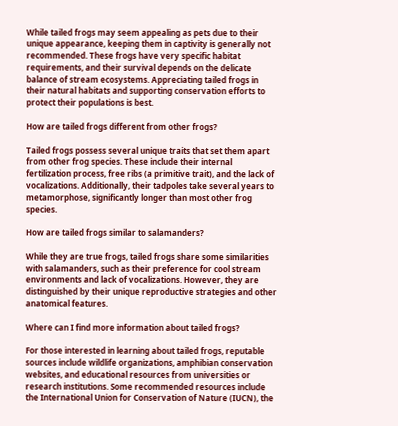While tailed frogs may seem appealing as pets due to their unique appearance, keeping them in captivity is generally not recommended. These frogs have very specific habitat requirements, and their survival depends on the delicate balance of stream ecosystems. Appreciating tailed frogs in their natural habitats and supporting conservation efforts to protect their populations is best.

How are tailed frogs different from other frogs?

Tailed frogs possess several unique traits that set them apart from other frog species. These include their internal fertilization process, free ribs (a primitive trait), and the lack of vocalizations. Additionally, their tadpoles take several years to metamorphose, significantly longer than most other frog species.

How are tailed frogs similar to salamanders?

While they are true frogs, tailed frogs share some similarities with salamanders, such as their preference for cool stream environments and lack of vocalizations. However, they are distinguished by their unique reproductive strategies and other anatomical features.

Where can I find more information about tailed frogs?

For those interested in learning about tailed frogs, reputable sources include wildlife organizations, amphibian conservation websites, and educational resources from universities or research institutions. Some recommended resources include the International Union for Conservation of Nature (IUCN), the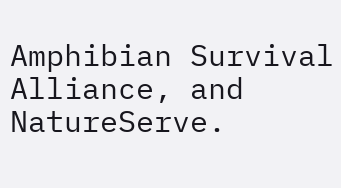Amphibian Survival Alliance, and NatureServe.